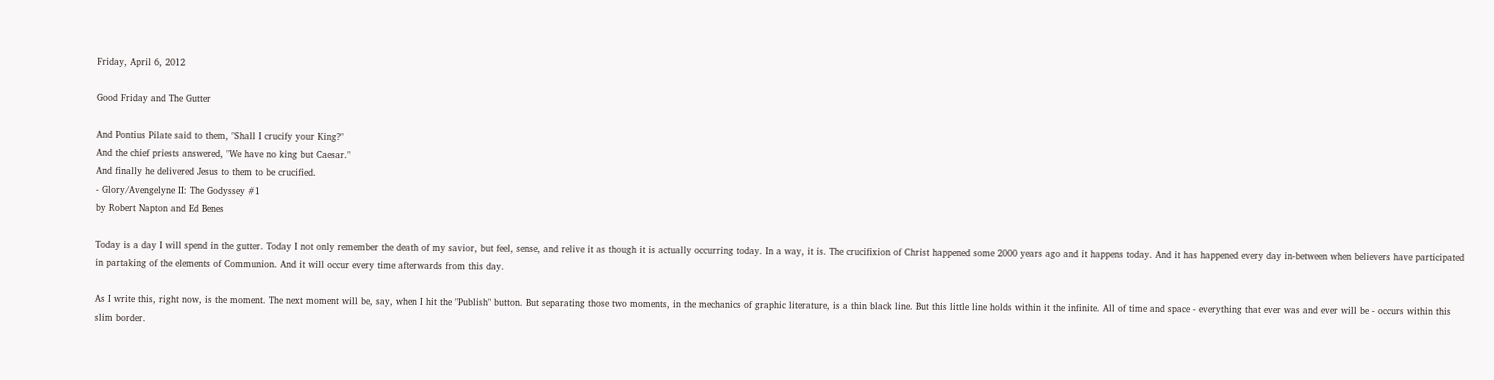Friday, April 6, 2012

Good Friday and The Gutter

And Pontius Pilate said to them, "Shall I crucify your King?"
And the chief priests answered, "We have no king but Caesar."
And finally he delivered Jesus to them to be crucified.
- Glory/Avengelyne II: The Godyssey #1
by Robert Napton and Ed Benes

Today is a day I will spend in the gutter. Today I not only remember the death of my savior, but feel, sense, and relive it as though it is actually occurring today. In a way, it is. The crucifixion of Christ happened some 2000 years ago and it happens today. And it has happened every day in-between when believers have participated in partaking of the elements of Communion. And it will occur every time afterwards from this day.

As I write this, right now, is the moment. The next moment will be, say, when I hit the "Publish" button. But separating those two moments, in the mechanics of graphic literature, is a thin black line. But this little line holds within it the infinite. All of time and space - everything that ever was and ever will be - occurs within this slim border.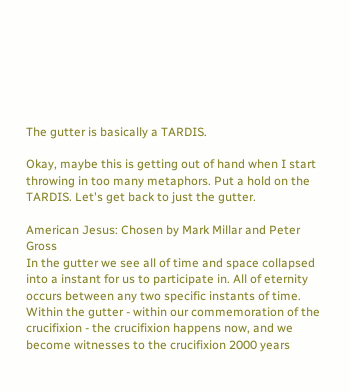The gutter is basically a TARDIS.

Okay, maybe this is getting out of hand when I start throwing in too many metaphors. Put a hold on the TARDIS. Let's get back to just the gutter.

American Jesus: Chosen by Mark Millar and Peter Gross
In the gutter we see all of time and space collapsed into a instant for us to participate in. All of eternity occurs between any two specific instants of time. Within the gutter - within our commemoration of the crucifixion - the crucifixion happens now, and we become witnesses to the crucifixion 2000 years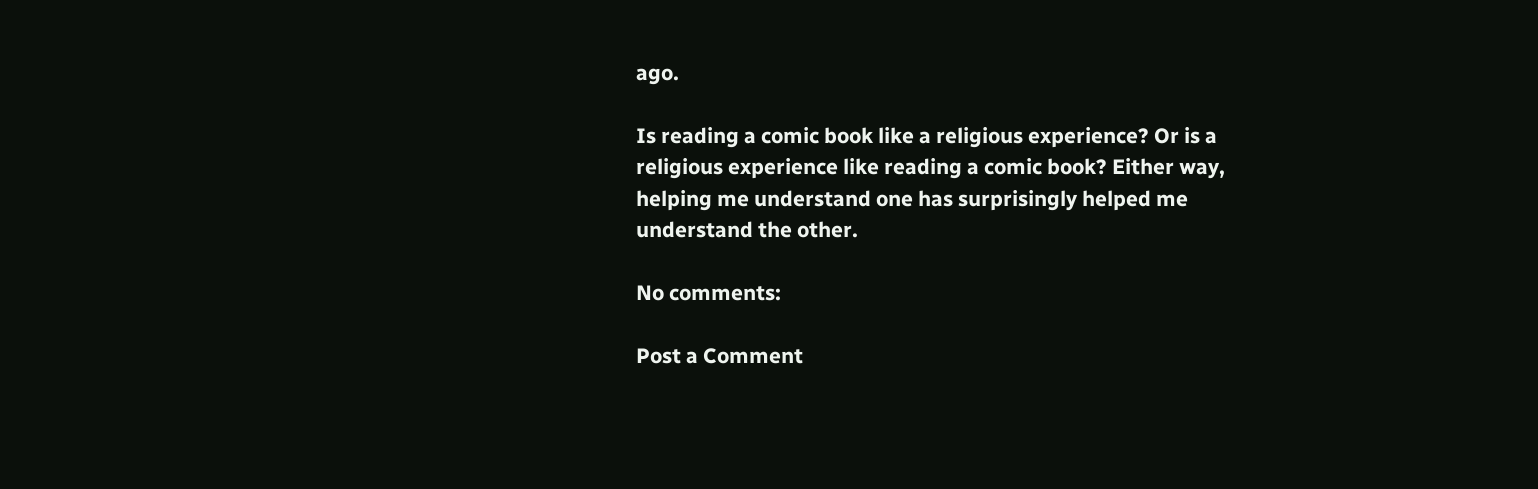ago.

Is reading a comic book like a religious experience? Or is a religious experience like reading a comic book? Either way, helping me understand one has surprisingly helped me understand the other.

No comments:

Post a Comment